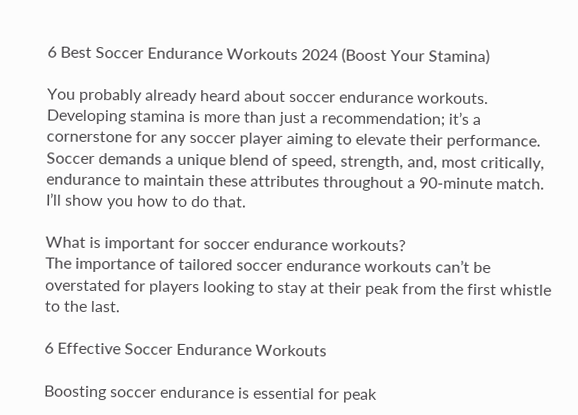6 Best Soccer Endurance Workouts 2024 (Boost Your Stamina)

You probably already heard about soccer endurance workouts. Developing stamina is more than just a recommendation; it’s a cornerstone for any soccer player aiming to elevate their performance. Soccer demands a unique blend of speed, strength, and, most critically, endurance to maintain these attributes throughout a 90-minute match. I’ll show you how to do that.

What is important for soccer endurance workouts?
The importance of tailored soccer endurance workouts can’t be overstated for players looking to stay at their peak from the first whistle to the last.

6 Effective Soccer Endurance Workouts

Boosting soccer endurance is essential for peak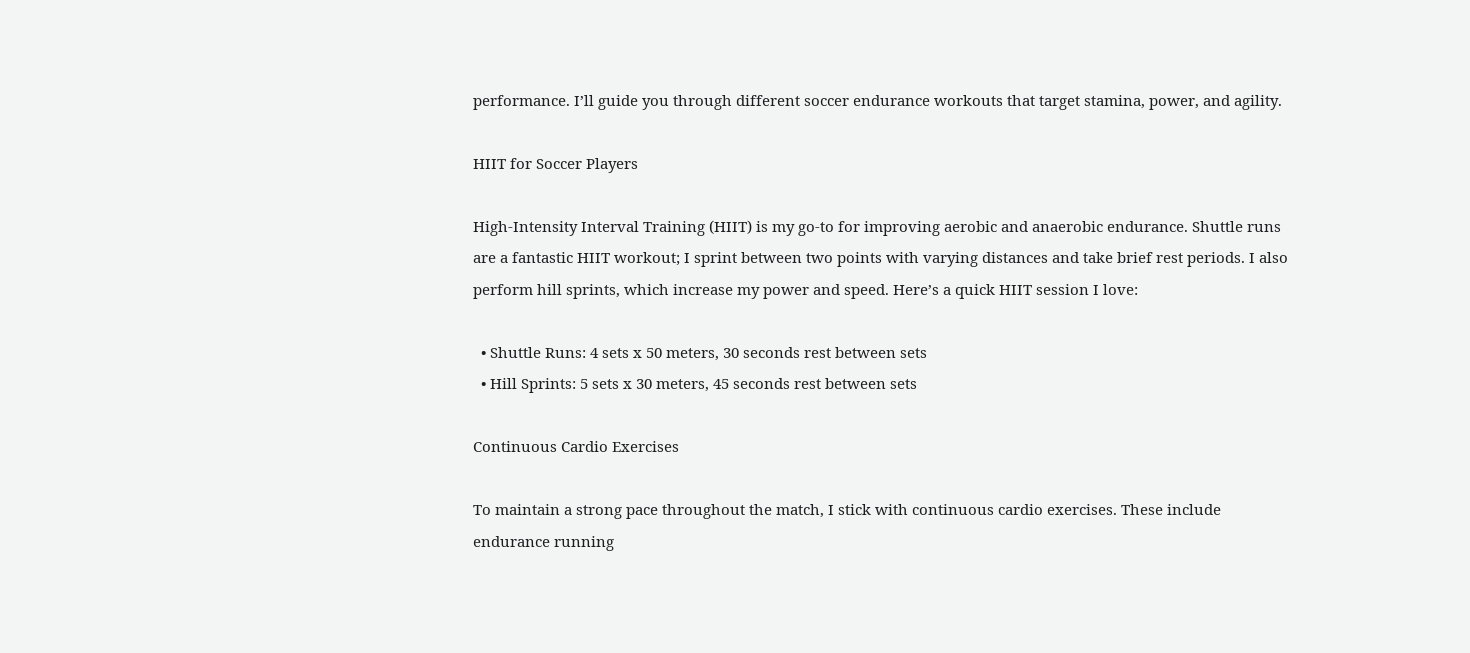performance. I’ll guide you through different soccer endurance workouts that target stamina, power, and agility.

HIIT for Soccer Players

High-Intensity Interval Training (HIIT) is my go-to for improving aerobic and anaerobic endurance. Shuttle runs are a fantastic HIIT workout; I sprint between two points with varying distances and take brief rest periods. I also perform hill sprints, which increase my power and speed. Here’s a quick HIIT session I love:

  • Shuttle Runs: 4 sets x 50 meters, 30 seconds rest between sets
  • Hill Sprints: 5 sets x 30 meters, 45 seconds rest between sets

Continuous Cardio Exercises

To maintain a strong pace throughout the match, I stick with continuous cardio exercises. These include endurance running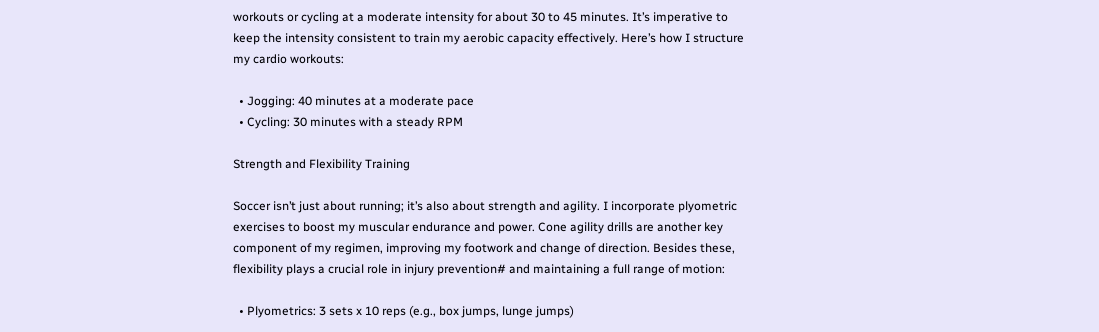workouts or cycling at a moderate intensity for about 30 to 45 minutes. It’s imperative to keep the intensity consistent to train my aerobic capacity effectively. Here’s how I structure my cardio workouts:

  • Jogging: 40 minutes at a moderate pace
  • Cycling: 30 minutes with a steady RPM

Strength and Flexibility Training

Soccer isn’t just about running; it’s also about strength and agility. I incorporate plyometric exercises to boost my muscular endurance and power. Cone agility drills are another key component of my regimen, improving my footwork and change of direction. Besides these, flexibility plays a crucial role in injury prevention# and maintaining a full range of motion:

  • Plyometrics: 3 sets x 10 reps (e.g., box jumps, lunge jumps)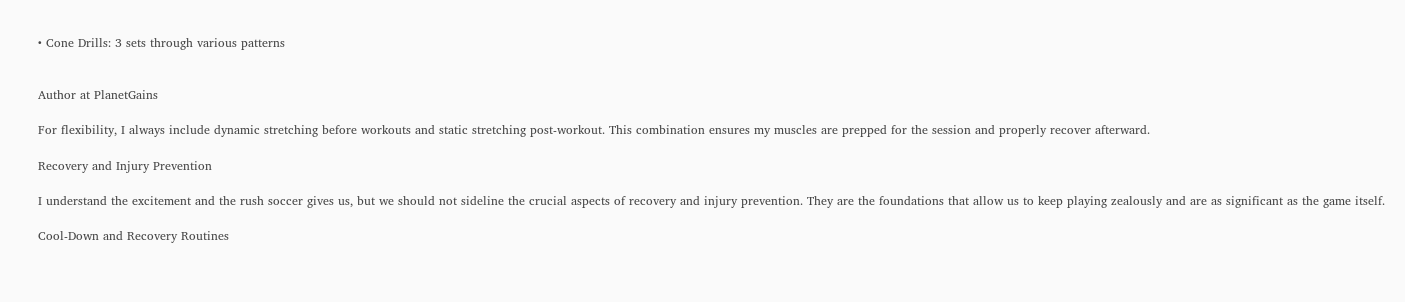• Cone Drills: 3 sets through various patterns


Author at PlanetGains

For flexibility, I always include dynamic stretching before workouts and static stretching post-workout. This combination ensures my muscles are prepped for the session and properly recover afterward.

Recovery and Injury Prevention

I understand the excitement and the rush soccer gives us, but we should not sideline the crucial aspects of recovery and injury prevention. They are the foundations that allow us to keep playing zealously and are as significant as the game itself.

Cool-Down and Recovery Routines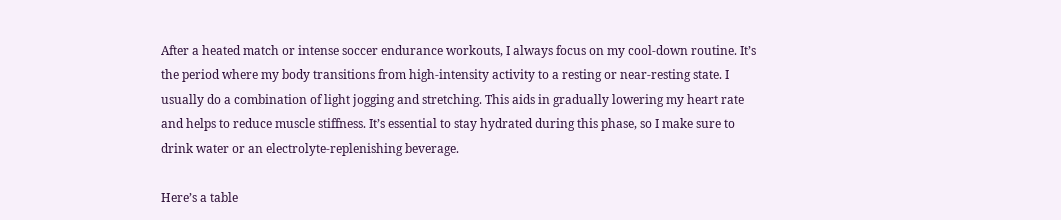After a heated match or intense soccer endurance workouts, I always focus on my cool-down routine. It’s the period where my body transitions from high-intensity activity to a resting or near-resting state. I usually do a combination of light jogging and stretching. This aids in gradually lowering my heart rate and helps to reduce muscle stiffness. It’s essential to stay hydrated during this phase, so I make sure to drink water or an electrolyte-replenishing beverage.

Here’s a table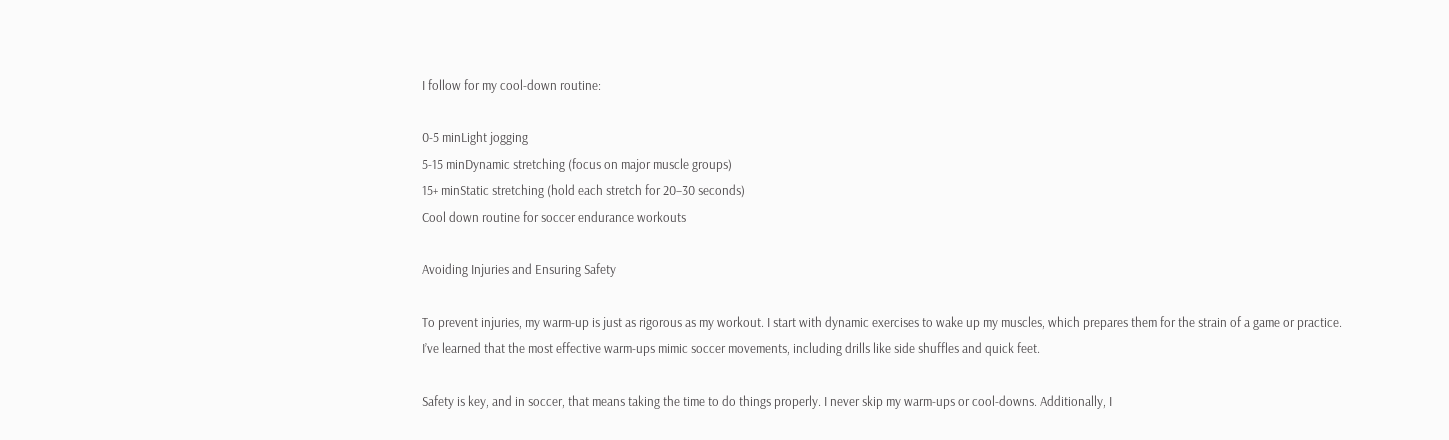I follow for my cool-down routine:

0-5 minLight jogging
5-15 minDynamic stretching (focus on major muscle groups)
15+ minStatic stretching (hold each stretch for 20–30 seconds)
Cool down routine for soccer endurance workouts

Avoiding Injuries and Ensuring Safety

To prevent injuries, my warm-up is just as rigorous as my workout. I start with dynamic exercises to wake up my muscles, which prepares them for the strain of a game or practice. I’ve learned that the most effective warm-ups mimic soccer movements, including drills like side shuffles and quick feet.

Safety is key, and in soccer, that means taking the time to do things properly. I never skip my warm-ups or cool-downs. Additionally, I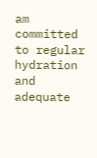am committed to regular hydration and adequate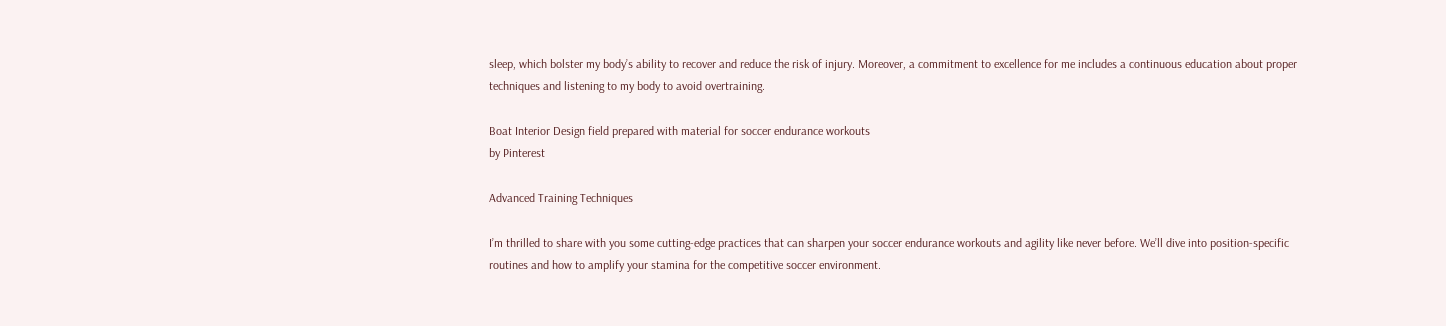sleep, which bolster my body’s ability to recover and reduce the risk of injury. Moreover, a commitment to excellence for me includes a continuous education about proper techniques and listening to my body to avoid overtraining.

Boat Interior Design field prepared with material for soccer endurance workouts
by Pinterest

Advanced Training Techniques

I’m thrilled to share with you some cutting-edge practices that can sharpen your soccer endurance workouts and agility like never before. We’ll dive into position-specific routines and how to amplify your stamina for the competitive soccer environment.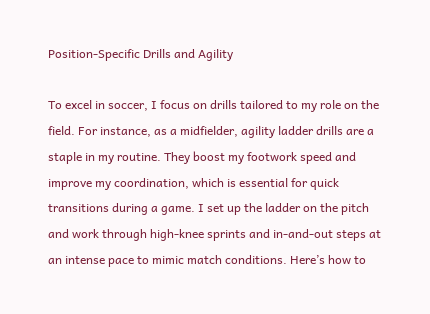Position-Specific Drills and Agility

To excel in soccer, I focus on drills tailored to my role on the field. For instance, as a midfielder, agility ladder drills are a staple in my routine. They boost my footwork speed and improve my coordination, which is essential for quick transitions during a game. I set up the ladder on the pitch and work through high-knee sprints and in-and-out steps at an intense pace to mimic match conditions. Here’s how to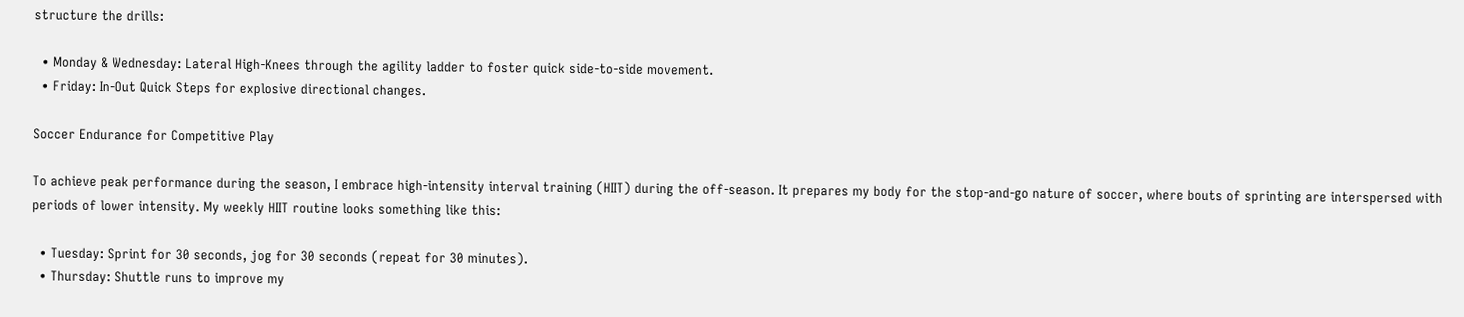structure the drills:

  • Monday & Wednesday: Lateral High-Knees through the agility ladder to foster quick side-to-side movement.
  • Friday: In-Out Quick Steps for explosive directional changes.

Soccer Endurance for Competitive Play

To achieve peak performance during the season, I embrace high-intensity interval training (HIIT) during the off-season. It prepares my body for the stop-and-go nature of soccer, where bouts of sprinting are interspersed with periods of lower intensity. My weekly HIIT routine looks something like this:

  • Tuesday: Sprint for 30 seconds, jog for 30 seconds (repeat for 30 minutes).
  • Thursday: Shuttle runs to improve my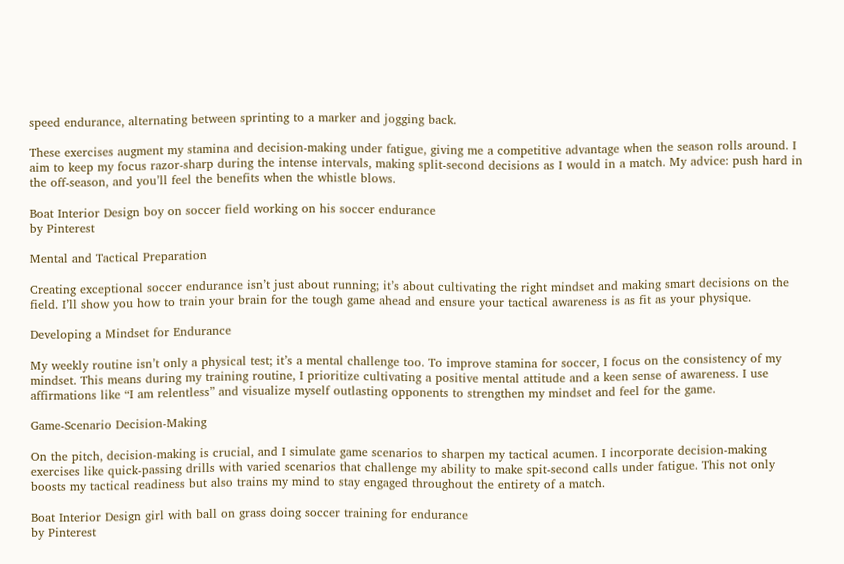speed endurance, alternating between sprinting to a marker and jogging back.

These exercises augment my stamina and decision-making under fatigue, giving me a competitive advantage when the season rolls around. I aim to keep my focus razor-sharp during the intense intervals, making split-second decisions as I would in a match. My advice: push hard in the off-season, and you’ll feel the benefits when the whistle blows.

Boat Interior Design boy on soccer field working on his soccer endurance
by Pinterest

Mental and Tactical Preparation

Creating exceptional soccer endurance isn’t just about running; it’s about cultivating the right mindset and making smart decisions on the field. I’ll show you how to train your brain for the tough game ahead and ensure your tactical awareness is as fit as your physique.

Developing a Mindset for Endurance

My weekly routine isn’t only a physical test; it’s a mental challenge too. To improve stamina for soccer, I focus on the consistency of my mindset. This means during my training routine, I prioritize cultivating a positive mental attitude and a keen sense of awareness. I use affirmations like “I am relentless” and visualize myself outlasting opponents to strengthen my mindset and feel for the game.

Game-Scenario Decision-Making

On the pitch, decision-making is crucial, and I simulate game scenarios to sharpen my tactical acumen. I incorporate decision-making exercises like quick-passing drills with varied scenarios that challenge my ability to make spit-second calls under fatigue. This not only boosts my tactical readiness but also trains my mind to stay engaged throughout the entirety of a match.

Boat Interior Design girl with ball on grass doing soccer training for endurance
by Pinterest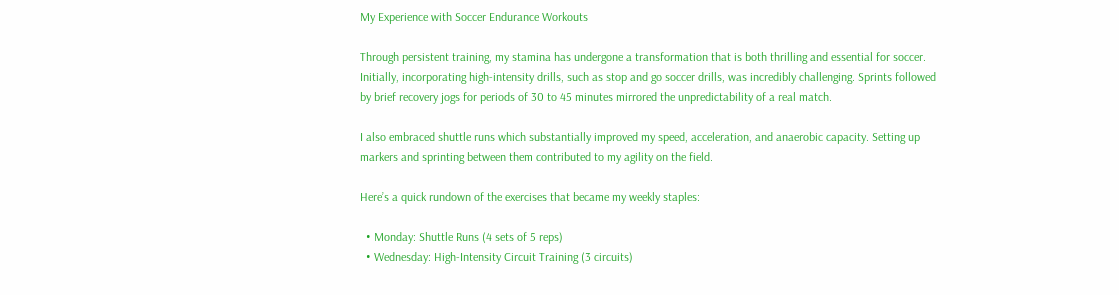My Experience with Soccer Endurance Workouts

Through persistent training, my stamina has undergone a transformation that is both thrilling and essential for soccer. Initially, incorporating high-intensity drills, such as stop and go soccer drills, was incredibly challenging. Sprints followed by brief recovery jogs for periods of 30 to 45 minutes mirrored the unpredictability of a real match.

I also embraced shuttle runs which substantially improved my speed, acceleration, and anaerobic capacity. Setting up markers and sprinting between them contributed to my agility on the field.

Here’s a quick rundown of the exercises that became my weekly staples:

  • Monday: Shuttle Runs (4 sets of 5 reps)
  • Wednesday: High-Intensity Circuit Training (3 circuits)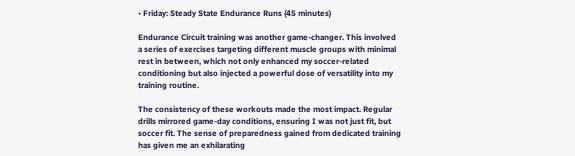• Friday: Steady State Endurance Runs (45 minutes)

Endurance Circuit training was another game-changer. This involved a series of exercises targeting different muscle groups with minimal rest in between, which not only enhanced my soccer-related conditioning but also injected a powerful dose of versatility into my training routine.

The consistency of these workouts made the most impact. Regular drills mirrored game-day conditions, ensuring I was not just fit, but soccer fit. The sense of preparedness gained from dedicated training has given me an exhilarating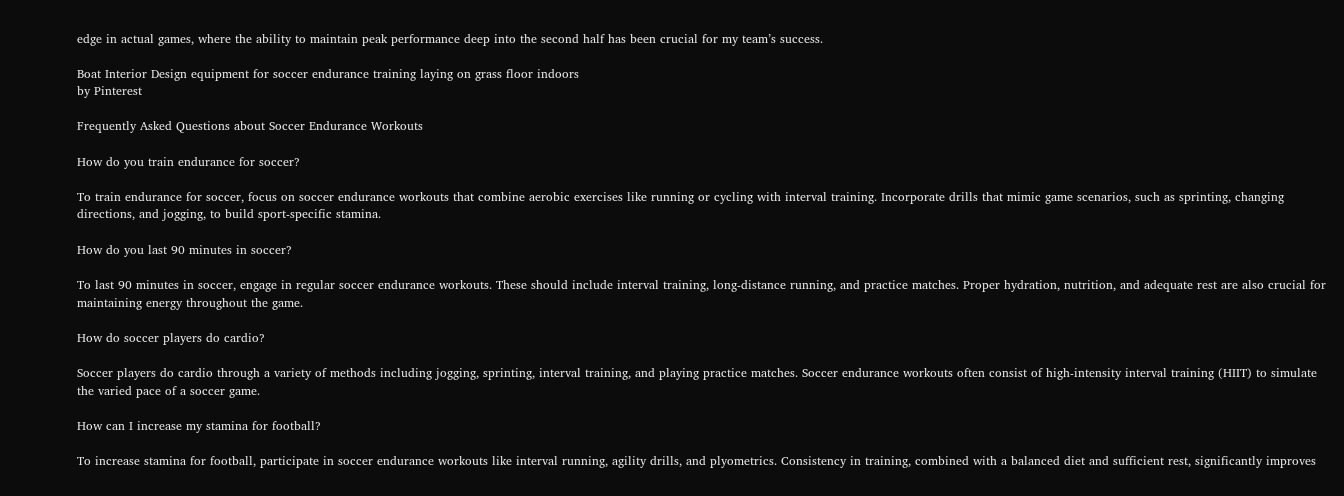edge in actual games, where the ability to maintain peak performance deep into the second half has been crucial for my team’s success.

Boat Interior Design equipment for soccer endurance training laying on grass floor indoors
by Pinterest

Frequently Asked Questions about Soccer Endurance Workouts

How do you train endurance for soccer?

To train endurance for soccer, focus on soccer endurance workouts that combine aerobic exercises like running or cycling with interval training. Incorporate drills that mimic game scenarios, such as sprinting, changing directions, and jogging, to build sport-specific stamina.

How do you last 90 minutes in soccer?

To last 90 minutes in soccer, engage in regular soccer endurance workouts. These should include interval training, long-distance running, and practice matches. Proper hydration, nutrition, and adequate rest are also crucial for maintaining energy throughout the game.

How do soccer players do cardio?

Soccer players do cardio through a variety of methods including jogging, sprinting, interval training, and playing practice matches. Soccer endurance workouts often consist of high-intensity interval training (HIIT) to simulate the varied pace of a soccer game.

How can I increase my stamina for football?

To increase stamina for football, participate in soccer endurance workouts like interval running, agility drills, and plyometrics. Consistency in training, combined with a balanced diet and sufficient rest, significantly improves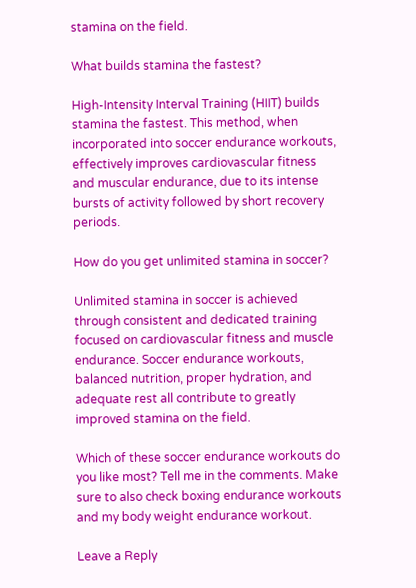stamina on the field.

What builds stamina the fastest?

High-Intensity Interval Training (HIIT) builds stamina the fastest. This method, when incorporated into soccer endurance workouts, effectively improves cardiovascular fitness and muscular endurance, due to its intense bursts of activity followed by short recovery periods.

How do you get unlimited stamina in soccer?

Unlimited stamina in soccer is achieved through consistent and dedicated training focused on cardiovascular fitness and muscle endurance. Soccer endurance workouts, balanced nutrition, proper hydration, and adequate rest all contribute to greatly improved stamina on the field.

Which of these soccer endurance workouts do you like most? Tell me in the comments. Make sure to also check boxing endurance workouts and my body weight endurance workout.

Leave a Reply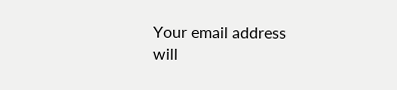Your email address will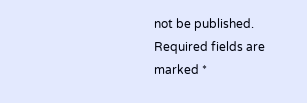not be published. Required fields are marked *